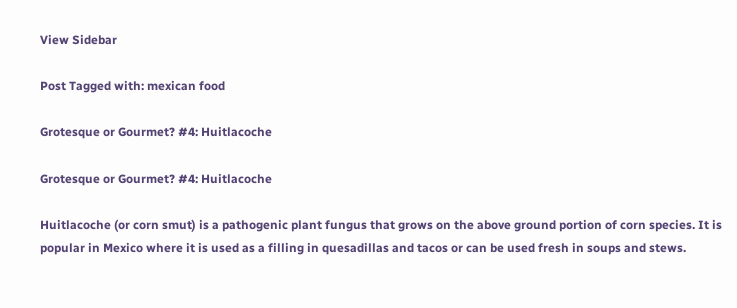View Sidebar

Post Tagged with: mexican food

Grotesque or Gourmet? #4: Huitlacoche

Grotesque or Gourmet? #4: Huitlacoche

Huitlacoche (or corn smut) is a pathogenic plant fungus that grows on the above ground portion of corn species. It is popular in Mexico where it is used as a filling in quesadillas and tacos or can be used fresh in soups and stews.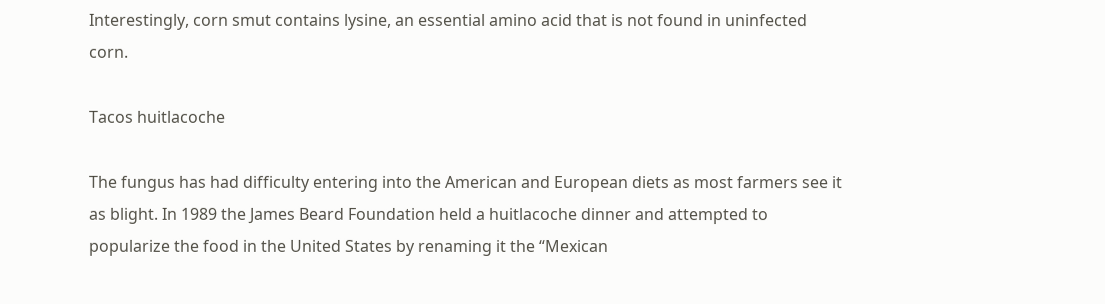Interestingly, corn smut contains lysine, an essential amino acid that is not found in uninfected corn.

Tacos huitlacoche

The fungus has had difficulty entering into the American and European diets as most farmers see it as blight. In 1989 the James Beard Foundation held a huitlacoche dinner and attempted to popularize the food in the United States by renaming it the “Mexican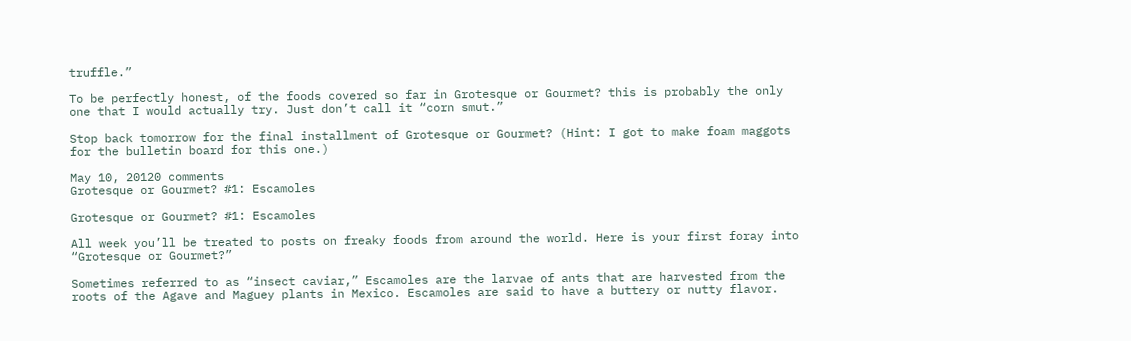truffle.”

To be perfectly honest, of the foods covered so far in Grotesque or Gourmet? this is probably the only one that I would actually try. Just don’t call it “corn smut.”

Stop back tomorrow for the final installment of Grotesque or Gourmet? (Hint: I got to make foam maggots for the bulletin board for this one.)

May 10, 20120 comments
Grotesque or Gourmet? #1: Escamoles

Grotesque or Gourmet? #1: Escamoles

All week you’ll be treated to posts on freaky foods from around the world. Here is your first foray into “Grotesque or Gourmet?”

Sometimes referred to as “insect caviar,” Escamoles are the larvae of ants that are harvested from the roots of the Agave and Maguey plants in Mexico. Escamoles are said to have a buttery or nutty flavor.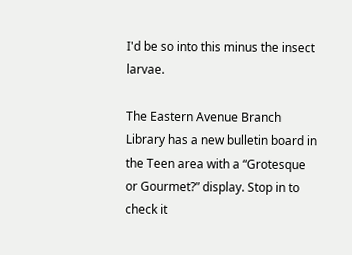I'd be so into this minus the insect larvae.

The Eastern Avenue Branch Library has a new bulletin board in the Teen area with a “Grotesque or Gourmet?” display. Stop in to check it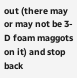out (there may or may not be 3-D foam maggots on it) and stop back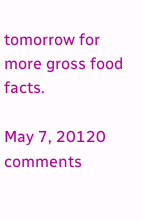tomorrow for more gross food facts.

May 7, 20120 comments